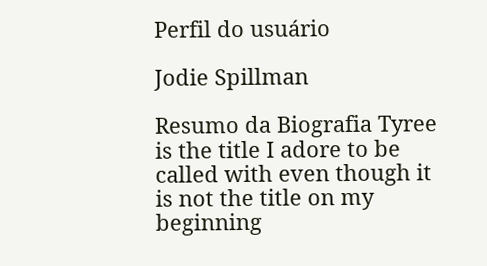Perfil do usuário

Jodie Spillman

Resumo da Biografia Tyree is the title I adore to be called with even though it is not the title on my beginning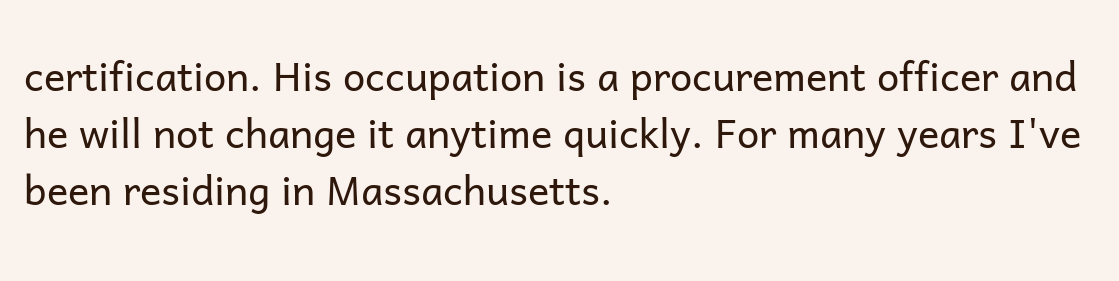certification. His occupation is a procurement officer and he will not change it anytime quickly. For many years I've been residing in Massachusetts.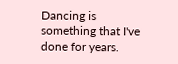Dancing is something that I've done for years.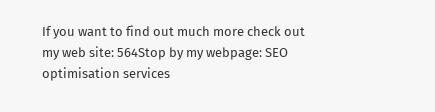If you want to find out much more check out my web site: 564Stop by my webpage: SEO optimisation services